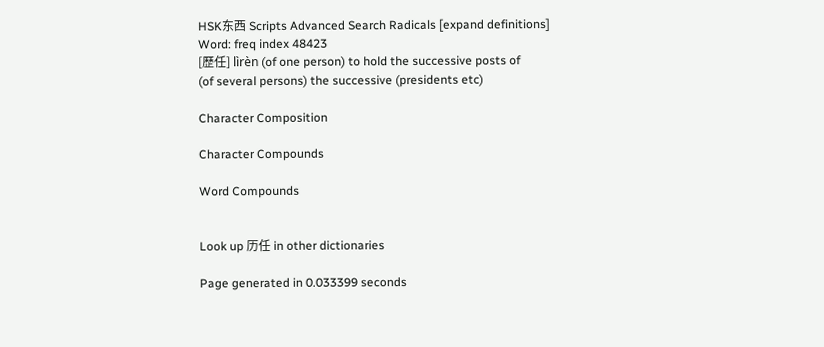HSK东西 Scripts Advanced Search Radicals [expand definitions]
Word: freq index 48423
[歷任] lìrèn (of one person) to hold the successive posts of
(of several persons) the successive (presidents etc)

Character Composition

Character Compounds

Word Compounds


Look up 历任 in other dictionaries

Page generated in 0.033399 seconds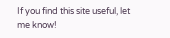If you find this site useful, let me know!